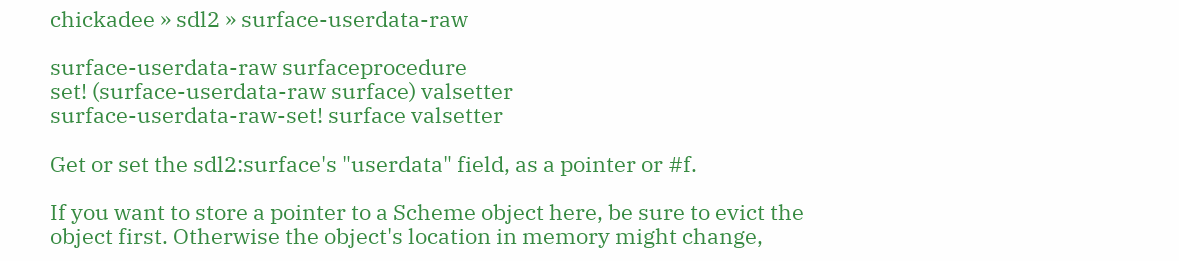chickadee » sdl2 » surface-userdata-raw

surface-userdata-raw surfaceprocedure
set! (surface-userdata-raw surface) valsetter
surface-userdata-raw-set! surface valsetter

Get or set the sdl2:surface's "userdata" field, as a pointer or #f.

If you want to store a pointer to a Scheme object here, be sure to evict the object first. Otherwise the object's location in memory might change,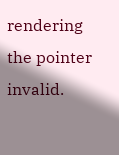rendering the pointer invalid.